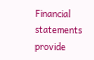Financial statements provide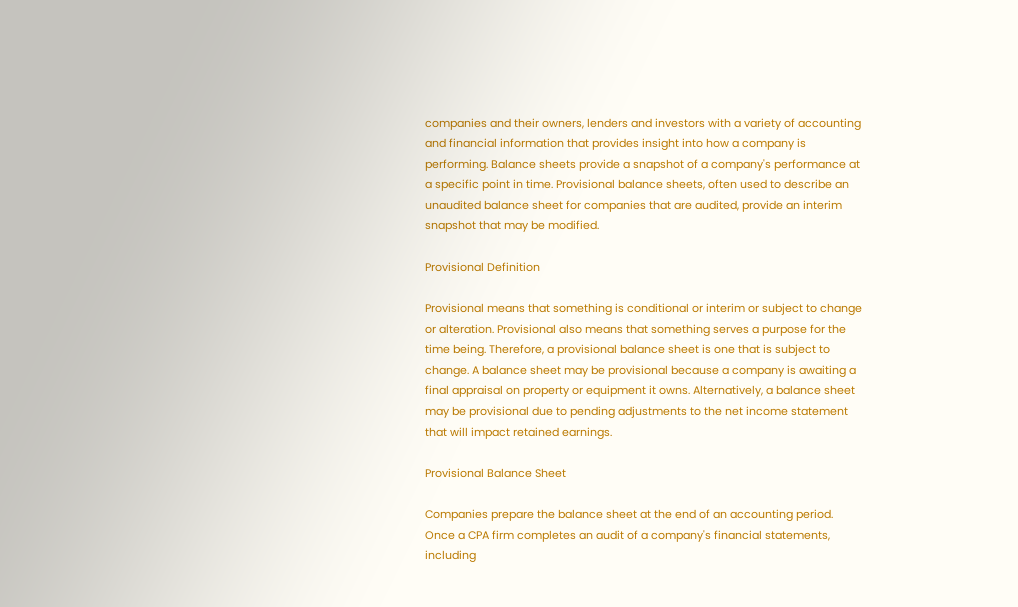companies and their owners, lenders and investors with a variety of accounting and financial information that provides insight into how a company is performing. Balance sheets provide a snapshot of a company's performance at a specific point in time. Provisional balance sheets, often used to describe an unaudited balance sheet for companies that are audited, provide an interim snapshot that may be modified.

Provisional Definition

Provisional means that something is conditional or interim or subject to change or alteration. Provisional also means that something serves a purpose for the time being. Therefore, a provisional balance sheet is one that is subject to change. A balance sheet may be provisional because a company is awaiting a final appraisal on property or equipment it owns. Alternatively, a balance sheet may be provisional due to pending adjustments to the net income statement that will impact retained earnings.

Provisional Balance Sheet

Companies prepare the balance sheet at the end of an accounting period. Once a CPA firm completes an audit of a company's financial statements, including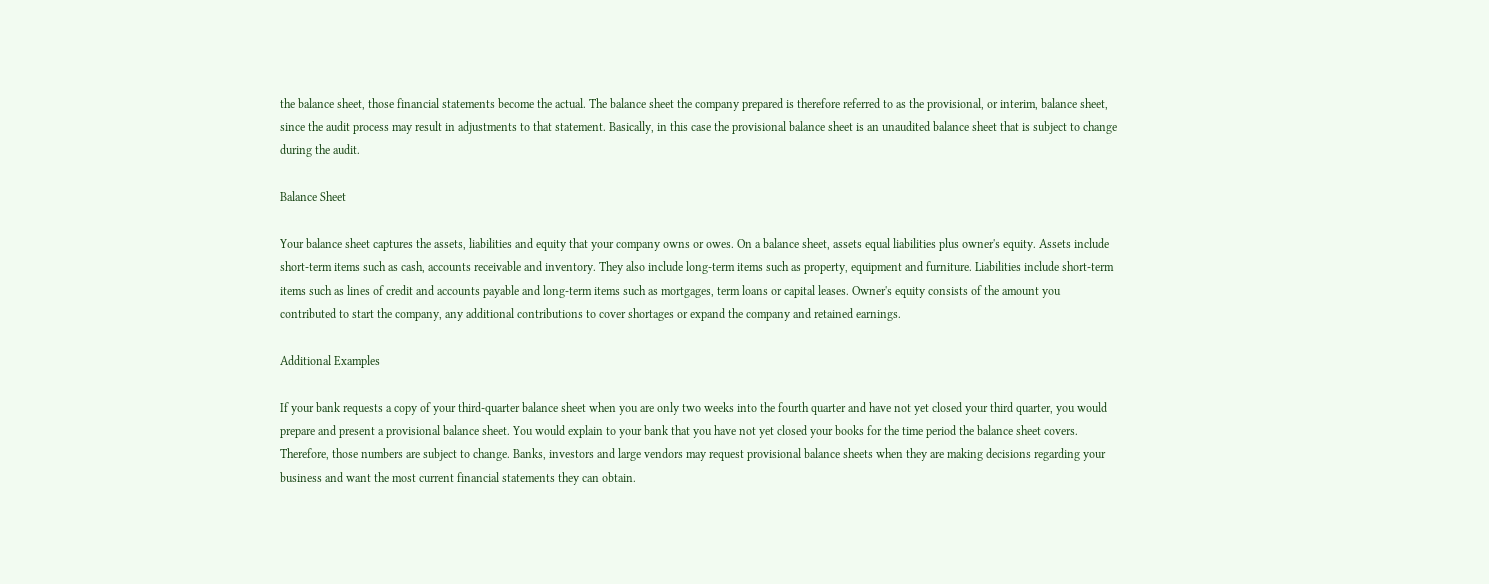the balance sheet, those financial statements become the actual. The balance sheet the company prepared is therefore referred to as the provisional, or interim, balance sheet, since the audit process may result in adjustments to that statement. Basically, in this case the provisional balance sheet is an unaudited balance sheet that is subject to change during the audit.

Balance Sheet

Your balance sheet captures the assets, liabilities and equity that your company owns or owes. On a balance sheet, assets equal liabilities plus owner's equity. Assets include short-term items such as cash, accounts receivable and inventory. They also include long-term items such as property, equipment and furniture. Liabilities include short-term items such as lines of credit and accounts payable and long-term items such as mortgages, term loans or capital leases. Owner's equity consists of the amount you contributed to start the company, any additional contributions to cover shortages or expand the company and retained earnings.

Additional Examples

If your bank requests a copy of your third-quarter balance sheet when you are only two weeks into the fourth quarter and have not yet closed your third quarter, you would prepare and present a provisional balance sheet. You would explain to your bank that you have not yet closed your books for the time period the balance sheet covers. Therefore, those numbers are subject to change. Banks, investors and large vendors may request provisional balance sheets when they are making decisions regarding your business and want the most current financial statements they can obtain.